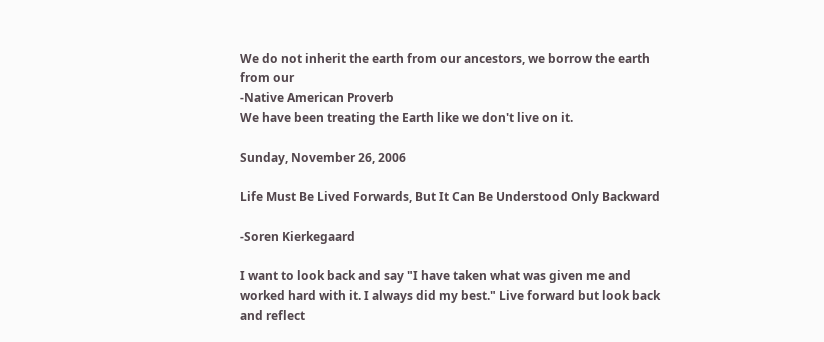We do not inherit the earth from our ancestors, we borrow the earth from our
-Native American Proverb
We have been treating the Earth like we don't live on it.

Sunday, November 26, 2006

Life Must Be Lived Forwards, But It Can Be Understood Only Backward

-Soren Kierkegaard

I want to look back and say "I have taken what was given me and worked hard with it. I always did my best." Live forward but look back and reflect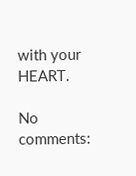with your HEART.

No comments: